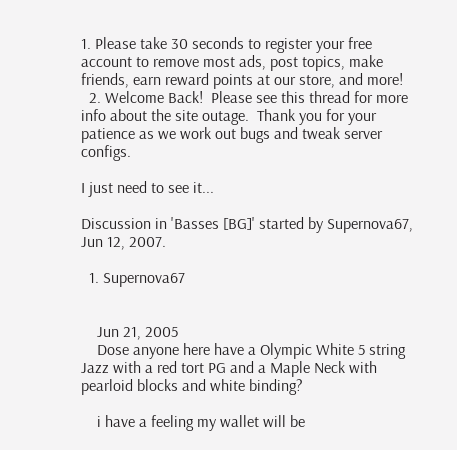1. Please take 30 seconds to register your free account to remove most ads, post topics, make friends, earn reward points at our store, and more!
  2. Welcome Back!  Please see this thread for more info about the site outage.  Thank you for your patience as we work out bugs and tweak server configs.

I just need to see it...

Discussion in 'Basses [BG]' started by Supernova67, Jun 12, 2007.

  1. Supernova67


    Jun 21, 2005
    Dose anyone here have a Olympic White 5 string Jazz with a red tort PG and a Maple Neck with pearloid blocks and white binding?

    i have a feeling my wallet will be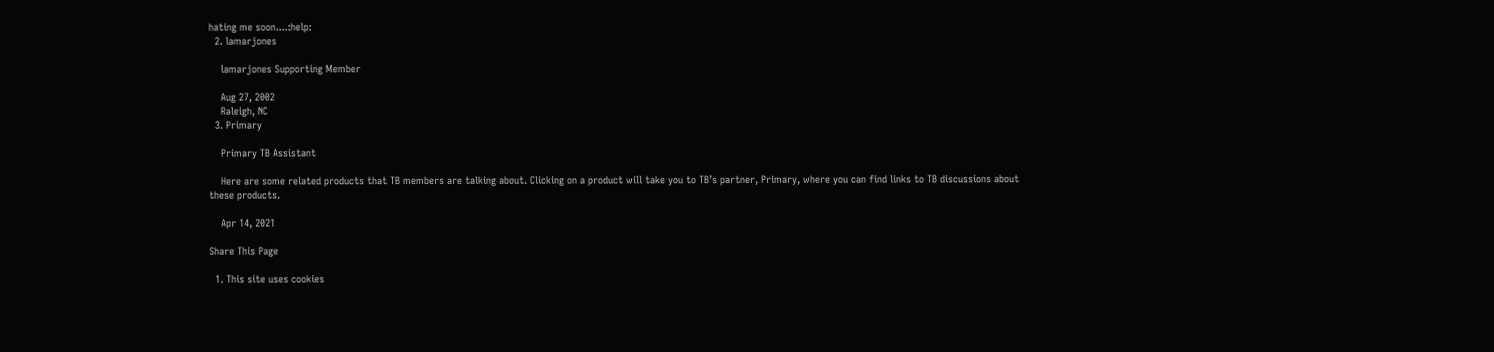hating me soon....:help:
  2. lamarjones

    lamarjones Supporting Member

    Aug 27, 2002
    Raleigh, NC
  3. Primary

    Primary TB Assistant

    Here are some related products that TB members are talking about. Clicking on a product will take you to TB’s partner, Primary, where you can find links to TB discussions about these products.

    Apr 14, 2021

Share This Page

  1. This site uses cookies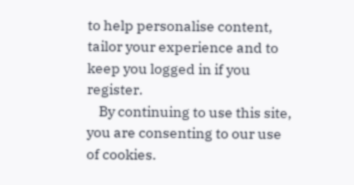to help personalise content, tailor your experience and to keep you logged in if you register.
    By continuing to use this site, you are consenting to our use of cookies.